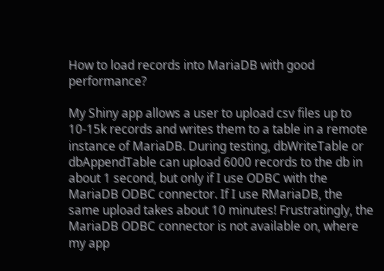How to load records into MariaDB with good performance?

My Shiny app allows a user to upload csv files up to 10-15k records and writes them to a table in a remote instance of MariaDB. During testing, dbWriteTable or dbAppendTable can upload 6000 records to the db in about 1 second, but only if I use ODBC with the MariaDB ODBC connector. If I use RMariaDB, the same upload takes about 10 minutes! Frustratingly, the MariaDB ODBC connector is not available on, where my app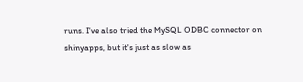runs. I've also tried the MySQL ODBC connector on shinyapps, but it's just as slow as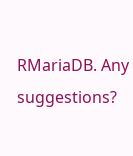RMariaDB. Any suggestions?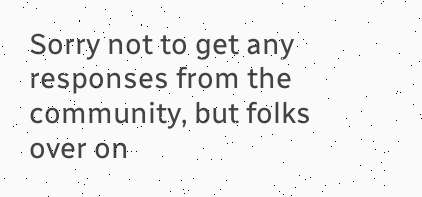Sorry not to get any responses from the community, but folks over on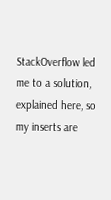StackOverflow led me to a solution, explained here, so my inserts are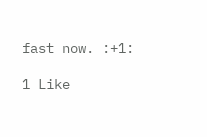fast now. :+1:

1 Like